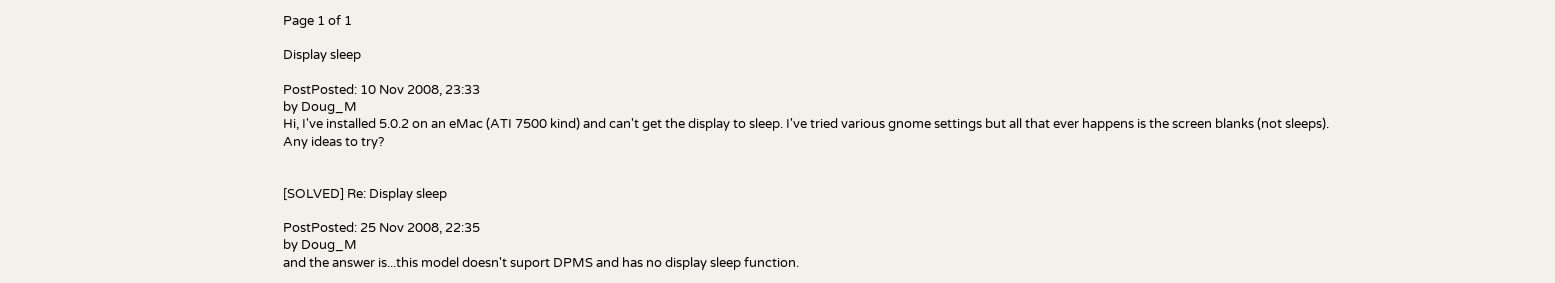Page 1 of 1

Display sleep

PostPosted: 10 Nov 2008, 23:33
by Doug_M
Hi, I've installed 5.0.2 on an eMac (ATI 7500 kind) and can't get the display to sleep. I've tried various gnome settings but all that ever happens is the screen blanks (not sleeps). Any ideas to try?


[SOLVED] Re: Display sleep

PostPosted: 25 Nov 2008, 22:35
by Doug_M
and the answer is...this model doesn't suport DPMS and has no display sleep function.